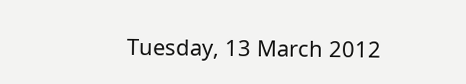Tuesday, 13 March 2012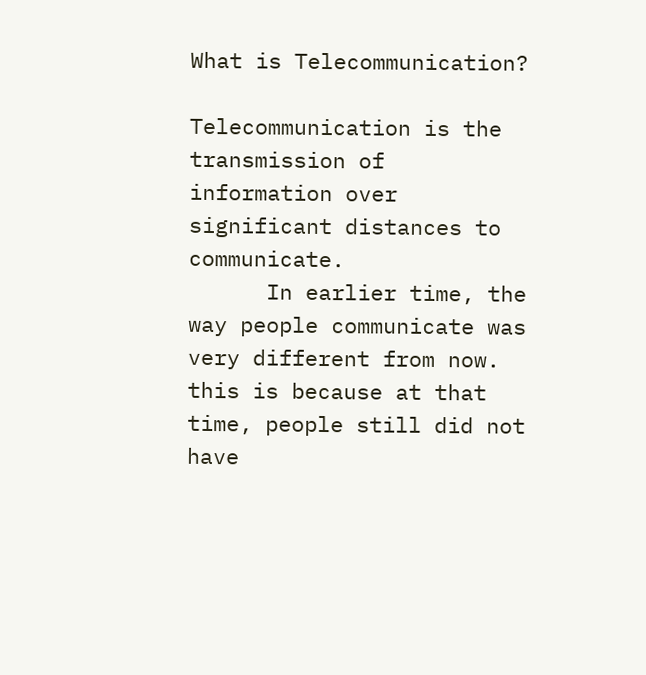What is Telecommunication?

Telecommunication is the transmission of information over significant distances to communicate.
      In earlier time, the way people communicate was very different from now. this is because at that time, people still did not have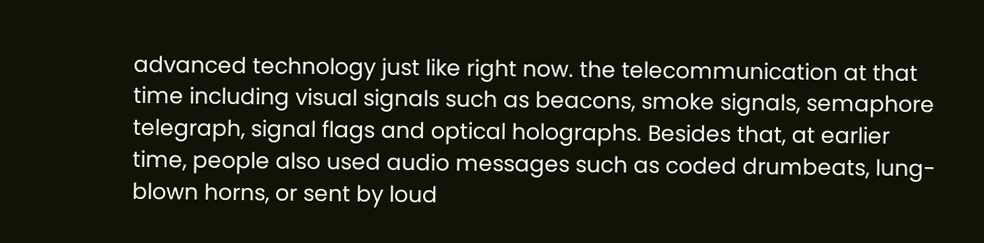advanced technology just like right now. the telecommunication at that time including visual signals such as beacons, smoke signals, semaphore telegraph, signal flags and optical holographs. Besides that, at earlier time, people also used audio messages such as coded drumbeats, lung-blown horns, or sent by loud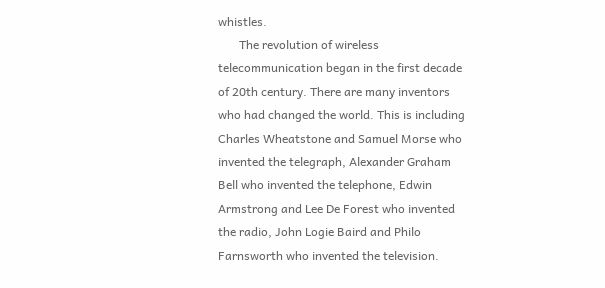whistles.
       The revolution of wireless telecommunication began in the first decade of 20th century. There are many inventors who had changed the world. This is including Charles Wheatstone and Samuel Morse who invented the telegraph, Alexander Graham Bell who invented the telephone, Edwin Armstrong and Lee De Forest who invented the radio, John Logie Baird and Philo Farnsworth who invented the television.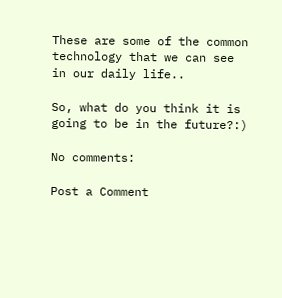These are some of the common technology that we can see in our daily life..

So, what do you think it is going to be in the future?:)

No comments:

Post a Comment